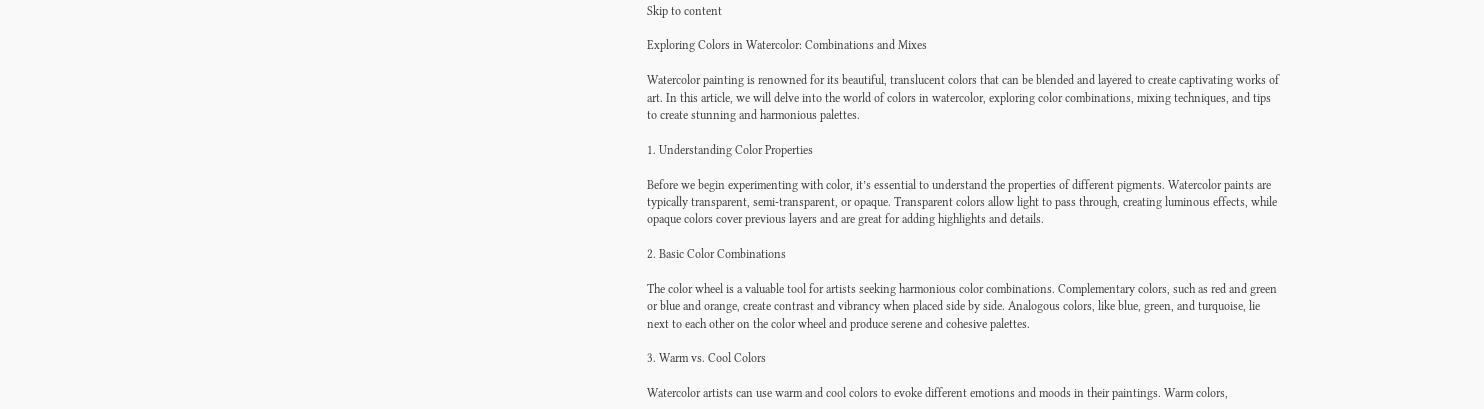Skip to content

Exploring Colors in Watercolor: Combinations and Mixes

Watercolor painting is renowned for its beautiful, translucent colors that can be blended and layered to create captivating works of art. In this article, we will delve into the world of colors in watercolor, exploring color combinations, mixing techniques, and tips to create stunning and harmonious palettes.

1. Understanding Color Properties

Before we begin experimenting with color, it’s essential to understand the properties of different pigments. Watercolor paints are typically transparent, semi-transparent, or opaque. Transparent colors allow light to pass through, creating luminous effects, while opaque colors cover previous layers and are great for adding highlights and details.

2. Basic Color Combinations

The color wheel is a valuable tool for artists seeking harmonious color combinations. Complementary colors, such as red and green or blue and orange, create contrast and vibrancy when placed side by side. Analogous colors, like blue, green, and turquoise, lie next to each other on the color wheel and produce serene and cohesive palettes.

3. Warm vs. Cool Colors

Watercolor artists can use warm and cool colors to evoke different emotions and moods in their paintings. Warm colors,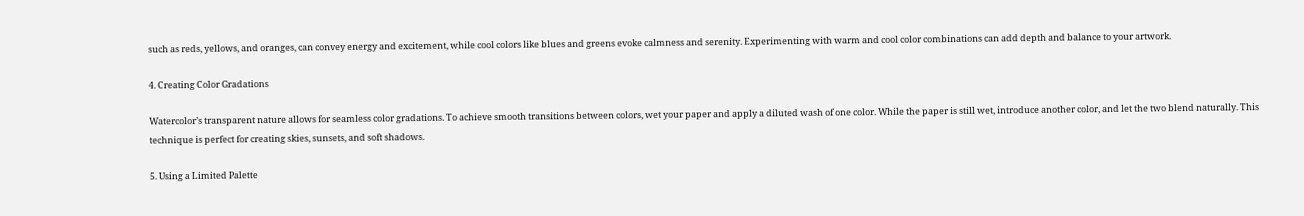such as reds, yellows, and oranges, can convey energy and excitement, while cool colors like blues and greens evoke calmness and serenity. Experimenting with warm and cool color combinations can add depth and balance to your artwork.

4. Creating Color Gradations

Watercolor’s transparent nature allows for seamless color gradations. To achieve smooth transitions between colors, wet your paper and apply a diluted wash of one color. While the paper is still wet, introduce another color, and let the two blend naturally. This technique is perfect for creating skies, sunsets, and soft shadows.

5. Using a Limited Palette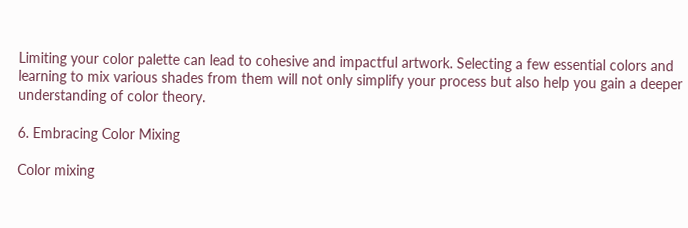Limiting your color palette can lead to cohesive and impactful artwork. Selecting a few essential colors and learning to mix various shades from them will not only simplify your process but also help you gain a deeper understanding of color theory.

6. Embracing Color Mixing

Color mixing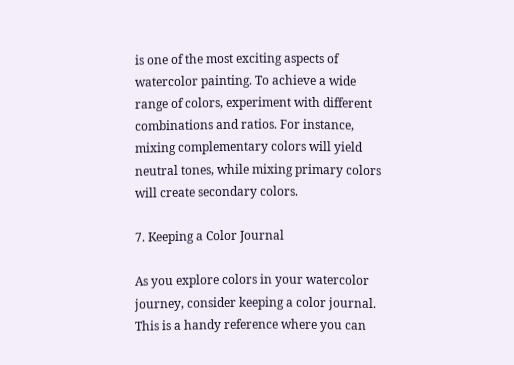is one of the most exciting aspects of watercolor painting. To achieve a wide range of colors, experiment with different combinations and ratios. For instance, mixing complementary colors will yield neutral tones, while mixing primary colors will create secondary colors.

7. Keeping a Color Journal

As you explore colors in your watercolor journey, consider keeping a color journal. This is a handy reference where you can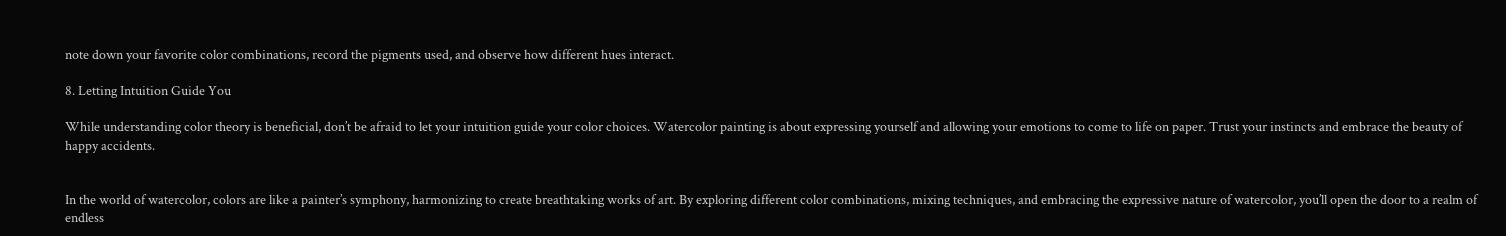note down your favorite color combinations, record the pigments used, and observe how different hues interact.

8. Letting Intuition Guide You

While understanding color theory is beneficial, don’t be afraid to let your intuition guide your color choices. Watercolor painting is about expressing yourself and allowing your emotions to come to life on paper. Trust your instincts and embrace the beauty of happy accidents.


In the world of watercolor, colors are like a painter’s symphony, harmonizing to create breathtaking works of art. By exploring different color combinations, mixing techniques, and embracing the expressive nature of watercolor, you’ll open the door to a realm of endless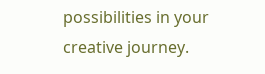possibilities in your creative journey.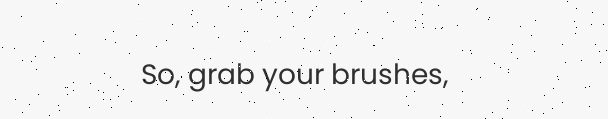So, grab your brushes,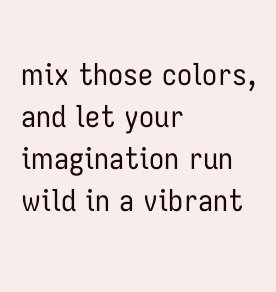mix those colors, and let your imagination run wild in a vibrant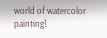world of watercolor painting!